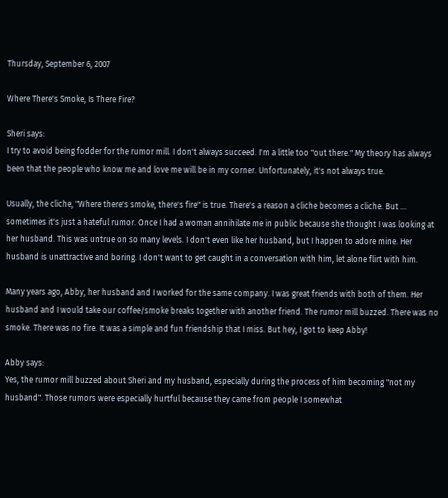Thursday, September 6, 2007

Where There's Smoke, Is There Fire?

Sheri says:
I try to avoid being fodder for the rumor mill. I don't always succeed. I'm a little too "out there." My theory has always been that the people who know me and love me will be in my corner. Unfortunately, it's not always true.

Usually, the cliche, "Where there's smoke, there's fire" is true. There's a reason a cliche becomes a cliche. But ... sometimes it's just a hateful rumor. Once I had a woman annihilate me in public because she thought I was looking at her husband. This was untrue on so many levels. I don't even like her husband, but I happen to adore mine. Her husband is unattractive and boring. I don't want to get caught in a conversation with him, let alone flirt with him.

Many years ago, Abby, her husband and I worked for the same company. I was great friends with both of them. Her husband and I would take our coffee/smoke breaks together with another friend. The rumor mill buzzed. There was no smoke. There was no fire. It was a simple and fun friendship that I miss. But hey, I got to keep Abby!

Abby says:
Yes, the rumor mill buzzed about Sheri and my husband, especially during the process of him becoming "not my husband". Those rumors were especially hurtful because they came from people I somewhat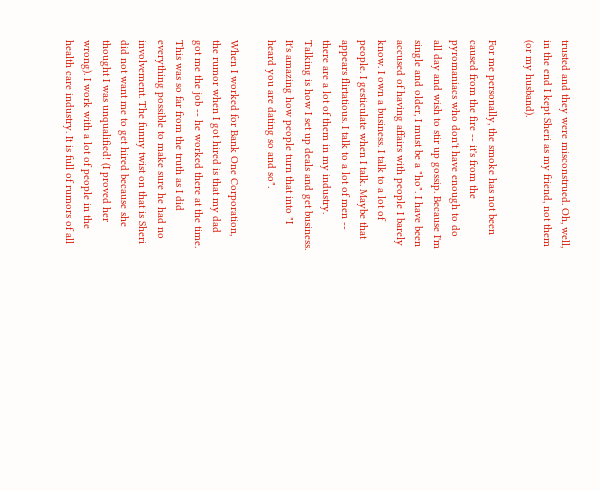trusted and they were misconstrued. Oh, well, in the end I kept Sheri as my friend, not them (or my husband).

For me personally, the smoke has not been caused from the fire -- it's from the pyromaniacs who don't have enough to do all day and wish to stir up gossip. Because I'm single and older, I must be a "ho". I have been accused of having affairs with people I barely know. I own a business. I talk to a lot of people. I gesticulate when I talk. Maybe that appears flirtatious. I talk to a lot of men -- there are a lot of them in my industry. Talking is how I set up deals and get business. It's amazing how people turn that into "I heard you are dating so and so".

When I worked for Bank One Corporation, the rumor when I got hired is that my dad got me the job -- he worked there at the time. This was so far from the truth as I did everything possible to make sure he had no involvement. The funny twist on that is Sheri did not want me to get hired because she thought I was unqualified! (I proved her wrong). I work with a lot of people in the health care industry. It is full of rumors of all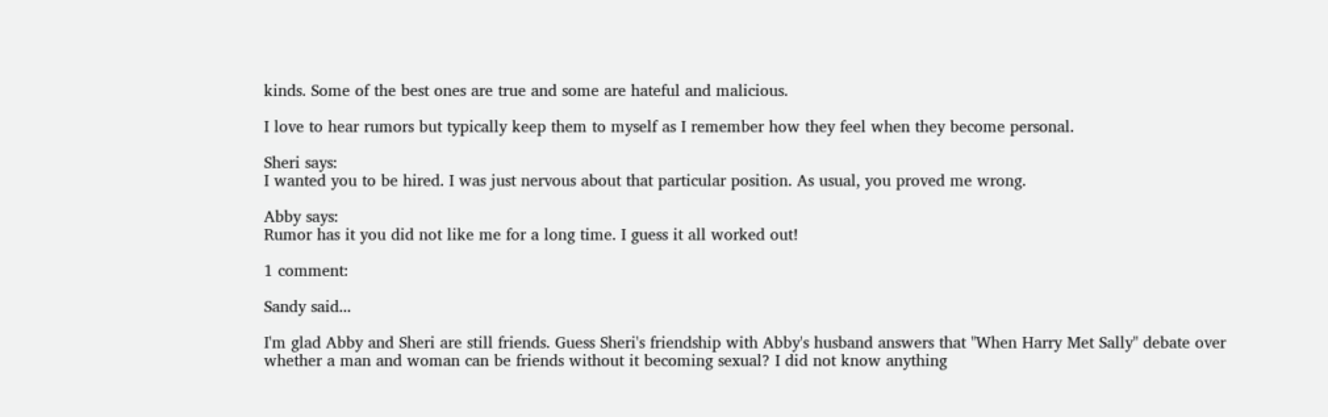kinds. Some of the best ones are true and some are hateful and malicious.

I love to hear rumors but typically keep them to myself as I remember how they feel when they become personal.

Sheri says:
I wanted you to be hired. I was just nervous about that particular position. As usual, you proved me wrong.

Abby says:
Rumor has it you did not like me for a long time. I guess it all worked out!

1 comment:

Sandy said...

I'm glad Abby and Sheri are still friends. Guess Sheri's friendship with Abby's husband answers that "When Harry Met Sally" debate over whether a man and woman can be friends without it becoming sexual? I did not know anything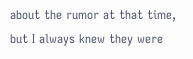about the rumor at that time, but I always knew they were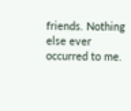friends. Nothing else ever occurred to me.